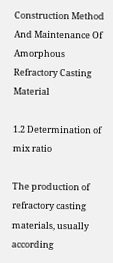Construction Method And Maintenance Of Amorphous Refractory Casting Material

1.2 Determination of mix ratio

The production of refractory casting materials, usually according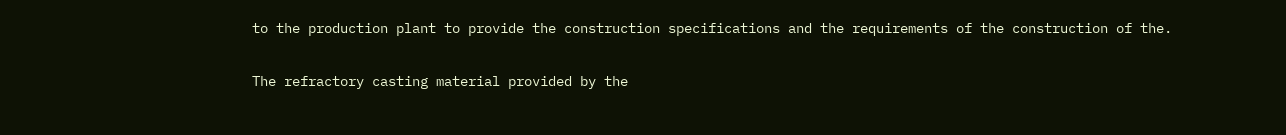to the production plant to provide the construction specifications and the requirements of the construction of the.

The refractory casting material provided by the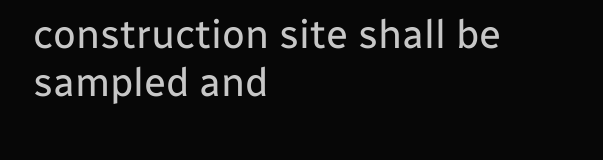construction site shall be sampled and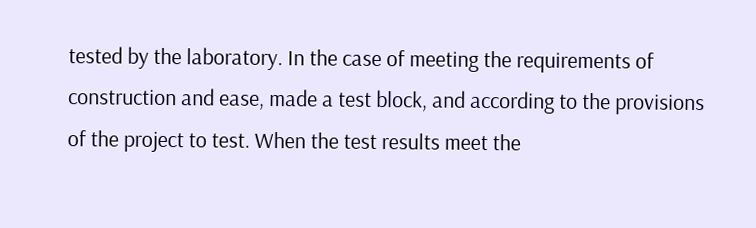tested by the laboratory. In the case of meeting the requirements of construction and ease, made a test block, and according to the provisions of the project to test. When the test results meet the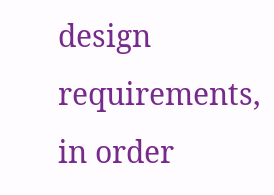design requirements, in order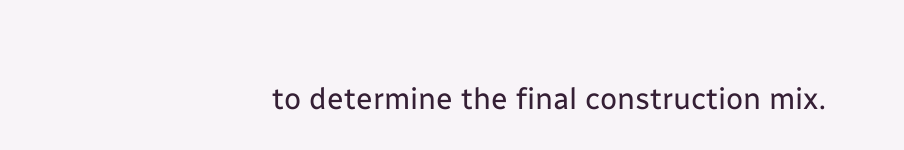to determine the final construction mix.